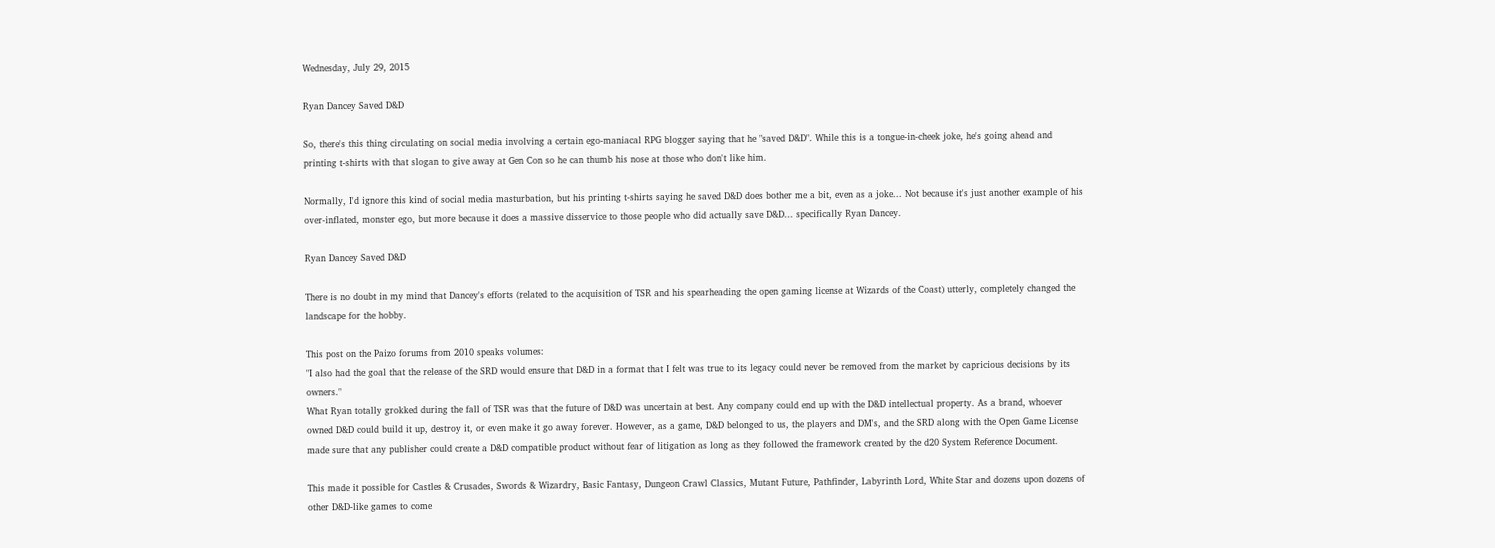Wednesday, July 29, 2015

Ryan Dancey Saved D&D

So, there's this thing circulating on social media involving a certain ego-maniacal RPG blogger saying that he "saved D&D". While this is a tongue-in-cheek joke, he's going ahead and printing t-shirts with that slogan to give away at Gen Con so he can thumb his nose at those who don't like him.

Normally, I'd ignore this kind of social media masturbation, but his printing t-shirts saying he saved D&D does bother me a bit, even as a joke... Not because it's just another example of his over-inflated, monster ego, but more because it does a massive disservice to those people who did actually save D&D... specifically Ryan Dancey.

Ryan Dancey Saved D&D

There is no doubt in my mind that Dancey's efforts (related to the acquisition of TSR and his spearheading the open gaming license at Wizards of the Coast) utterly, completely changed the landscape for the hobby.

This post on the Paizo forums from 2010 speaks volumes:
"I also had the goal that the release of the SRD would ensure that D&D in a format that I felt was true to its legacy could never be removed from the market by capricious decisions by its owners."
What Ryan totally grokked during the fall of TSR was that the future of D&D was uncertain at best. Any company could end up with the D&D intellectual property. As a brand, whoever owned D&D could build it up, destroy it, or even make it go away forever. However, as a game, D&D belonged to us, the players and DM's, and the SRD along with the Open Game License made sure that any publisher could create a D&D compatible product without fear of litigation as long as they followed the framework created by the d20 System Reference Document.

This made it possible for Castles & Crusades, Swords & Wizardry, Basic Fantasy, Dungeon Crawl Classics, Mutant Future, Pathfinder, Labyrinth Lord, White Star and dozens upon dozens of other D&D-like games to come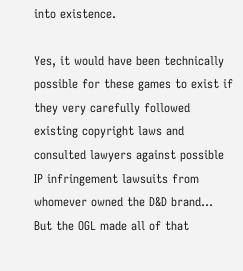into existence.

Yes, it would have been technically possible for these games to exist if they very carefully followed existing copyright laws and consulted lawyers against possible IP infringement lawsuits from whomever owned the D&D brand... But the OGL made all of that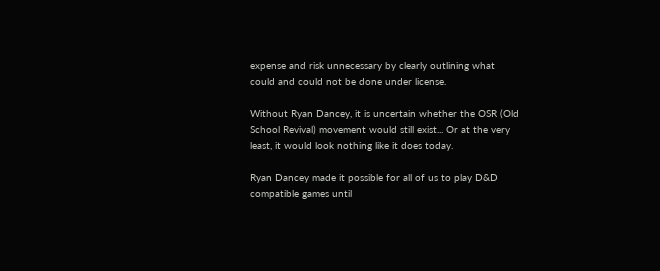expense and risk unnecessary by clearly outlining what could and could not be done under license.

Without Ryan Dancey, it is uncertain whether the OSR (Old School Revival) movement would still exist... Or at the very least, it would look nothing like it does today.

Ryan Dancey made it possible for all of us to play D&D compatible games until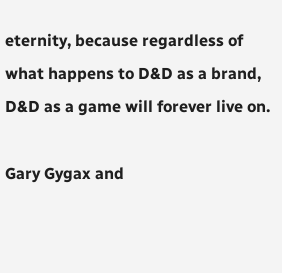eternity, because regardless of what happens to D&D as a brand, D&D as a game will forever live on.

Gary Gygax and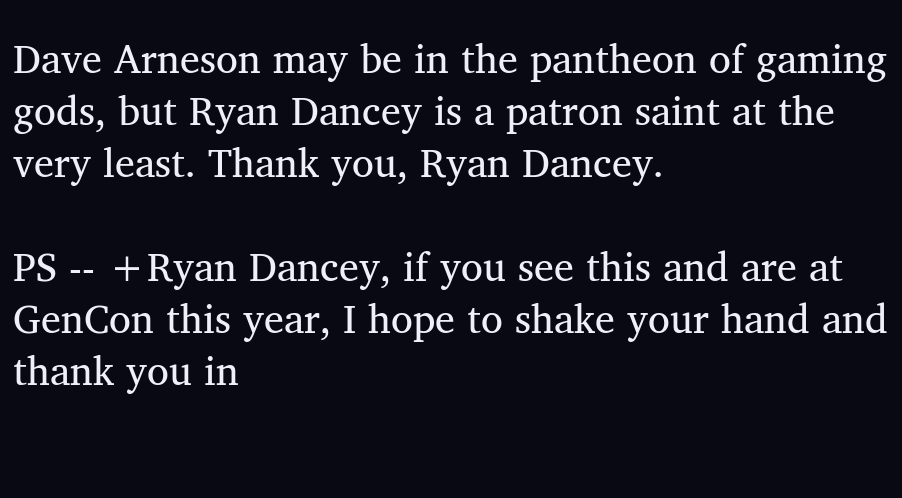Dave Arneson may be in the pantheon of gaming gods, but Ryan Dancey is a patron saint at the very least. Thank you, Ryan Dancey.

PS -- +Ryan Dancey, if you see this and are at GenCon this year, I hope to shake your hand and thank you in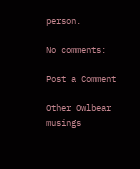person.

No comments:

Post a Comment

Other Owlbear musings